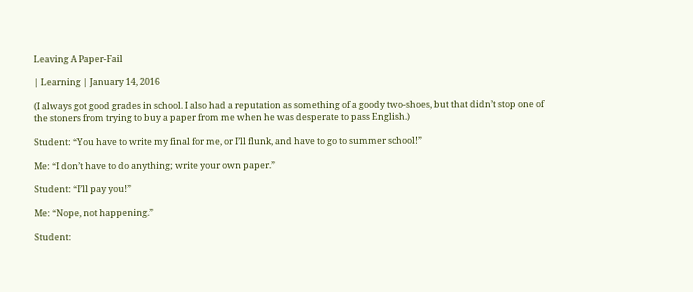Leaving A Paper-Fail

| Learning | January 14, 2016

(I always got good grades in school. I also had a reputation as something of a goody two-shoes, but that didn’t stop one of the stoners from trying to buy a paper from me when he was desperate to pass English.)

Student: “You have to write my final for me, or I’ll flunk, and have to go to summer school!”

Me: “I don’t have to do anything; write your own paper.”

Student: “I’ll pay you!”

Me: “Nope, not happening.”

Student: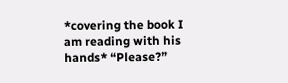*covering the book I am reading with his hands* “Please?”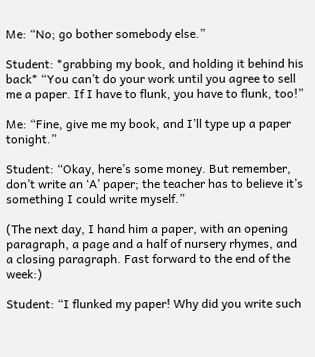Me: “No; go bother somebody else.”

Student: *grabbing my book, and holding it behind his back* “You can’t do your work until you agree to sell me a paper. If I have to flunk, you have to flunk, too!”

Me: “Fine, give me my book, and I’ll type up a paper tonight.”

Student: “Okay, here’s some money. But remember, don’t write an ‘A’ paper; the teacher has to believe it’s something I could write myself.”

(The next day, I hand him a paper, with an opening paragraph, a page and a half of nursery rhymes, and a closing paragraph. Fast forward to the end of the week:)

Student: “I flunked my paper! Why did you write such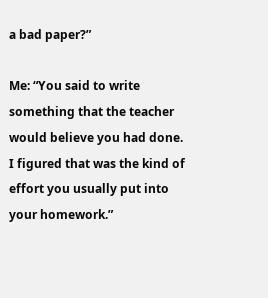a bad paper?”

Me: “You said to write something that the teacher would believe you had done. I figured that was the kind of effort you usually put into your homework.”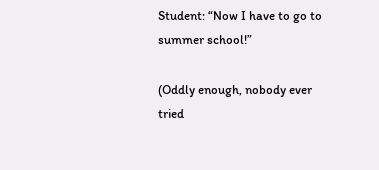Student: “Now I have to go to summer school!”

(Oddly enough, nobody ever tried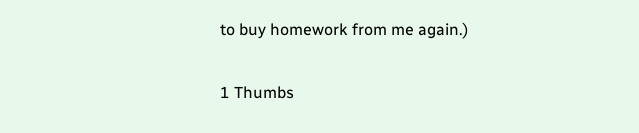to buy homework from me again.)

1 Thumbs